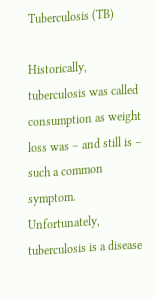Tuberculosis (TB)

Historically, tuberculosis was called consumption as weight loss was – and still is – such a common symptom. Unfortunately, tuberculosis is a disease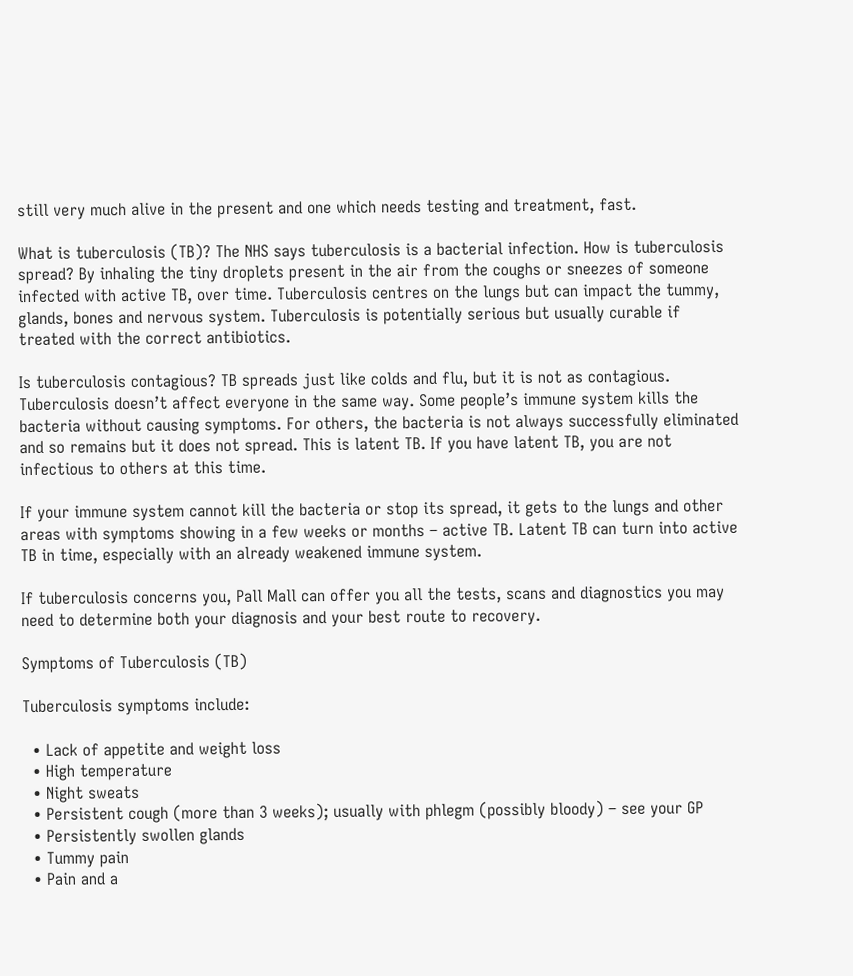still very much alive in the present and one which needs testing and treatment, fast.

What is tuberculosis (TB)? The NHS says tuberculosis is a bacterial infection. How is tuberculosis spread? By inhaling the tiny droplets present in the air from the coughs or sneezes of someone infected with active TB, over time. Tuberculosis centres on the lungs but can impact the tummy, glands, bones and nervous system. Tuberculosis is potentially serious but usually curable if treated with the correct antibiotics.

Is tuberculosis contagious? TB spreads just like colds and flu, but it is not as contagious. Tuberculosis doesn’t affect everyone in the same way. Some people’s immune system kills the bacteria without causing symptoms. For others, the bacteria is not always successfully eliminated and so remains but it does not spread. This is latent TB. If you have latent TB, you are not infectious to others at this time.

If your immune system cannot kill the bacteria or stop its spread, it gets to the lungs and other areas with symptoms showing in a few weeks or months – active TB. Latent TB can turn into active TB in time, especially with an already weakened immune system.

If tuberculosis concerns you, Pall Mall can offer you all the tests, scans and diagnostics you may need to determine both your diagnosis and your best route to recovery.

Symptoms of Tuberculosis (TB)

Tuberculosis symptoms include:

  • Lack of appetite and weight loss
  • High temperature
  • Night sweats
  • Persistent cough (more than 3 weeks); usually with phlegm (possibly bloody) – see your GP
  • Persistently swollen glands
  • Tummy pain
  • Pain and a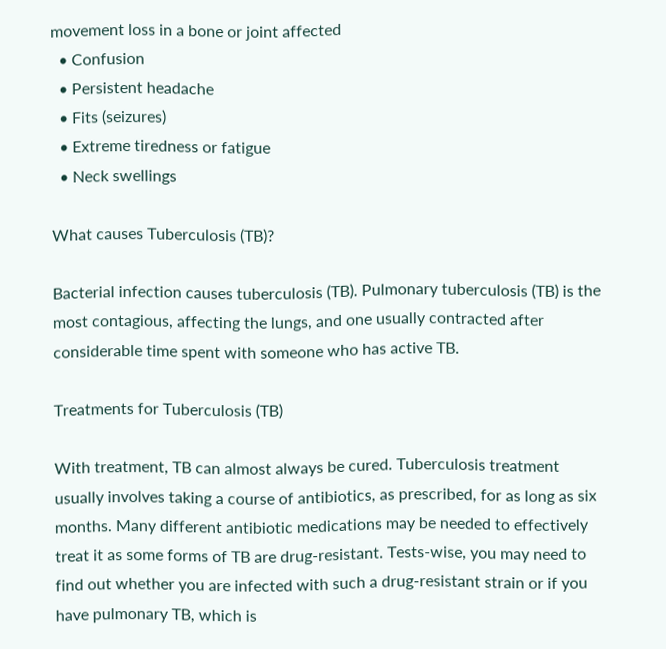movement loss in a bone or joint affected
  • Confusion
  • Persistent headache
  • Fits (seizures)
  • Extreme tiredness or fatigue
  • Neck swellings

What causes Tuberculosis (TB)?

Bacterial infection causes tuberculosis (TB). Pulmonary tuberculosis (TB) is the most contagious, affecting the lungs, and one usually contracted after considerable time spent with someone who has active TB.

Treatments for Tuberculosis (TB)

With treatment, TB can almost always be cured. Tuberculosis treatment usually involves taking a course of antibiotics, as prescribed, for as long as six months. Many different antibiotic medications may be needed to effectively treat it as some forms of TB are drug-resistant. Tests-wise, you may need to find out whether you are infected with such a drug-resistant strain or if you have pulmonary TB, which is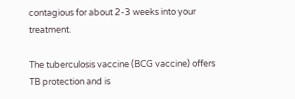contagious for about 2-3 weeks into your treatment.

The tuberculosis vaccine (BCG vaccine) offers TB protection and is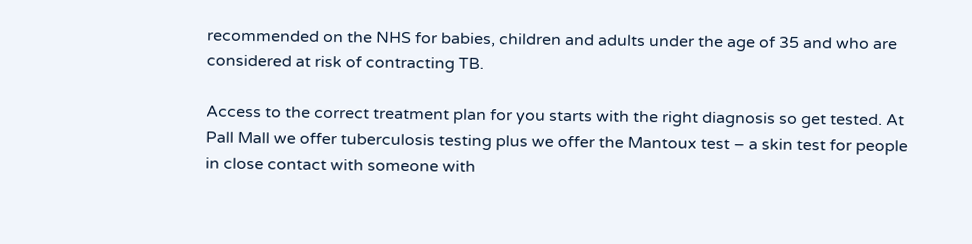recommended on the NHS for babies, children and adults under the age of 35 and who are considered at risk of contracting TB.

Access to the correct treatment plan for you starts with the right diagnosis so get tested. At Pall Mall we offer tuberculosis testing plus we offer the Mantoux test – a skin test for people in close contact with someone with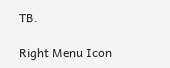TB.

Right Menu Icon